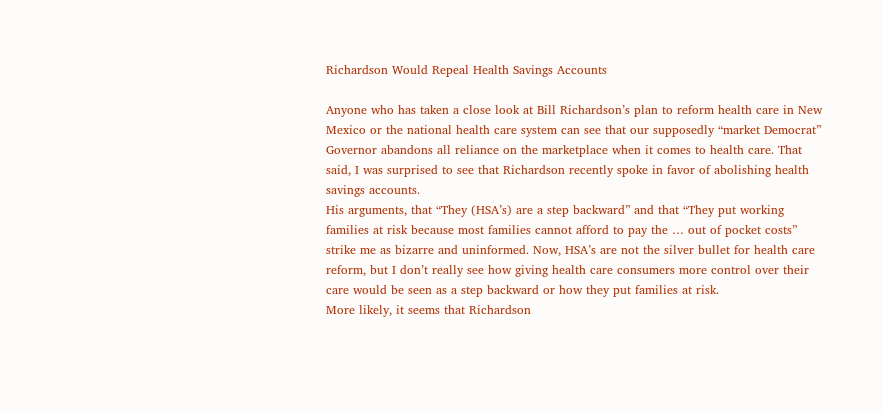Richardson Would Repeal Health Savings Accounts

Anyone who has taken a close look at Bill Richardson’s plan to reform health care in New Mexico or the national health care system can see that our supposedly “market Democrat” Governor abandons all reliance on the marketplace when it comes to health care. That said, I was surprised to see that Richardson recently spoke in favor of abolishing health savings accounts.
His arguments, that “They (HSA’s) are a step backward” and that “They put working families at risk because most families cannot afford to pay the … out of pocket costs” strike me as bizarre and uninformed. Now, HSA’s are not the silver bullet for health care reform, but I don’t really see how giving health care consumers more control over their care would be seen as a step backward or how they put families at risk.
More likely, it seems that Richardson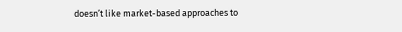doesn’t like market-based approaches to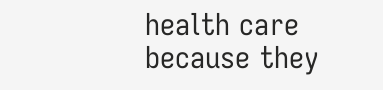health care because they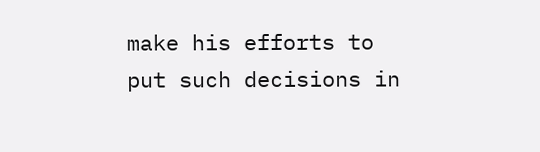make his efforts to put such decisions in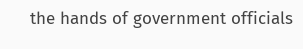the hands of government officials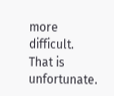more difficult. That is unfortunate.